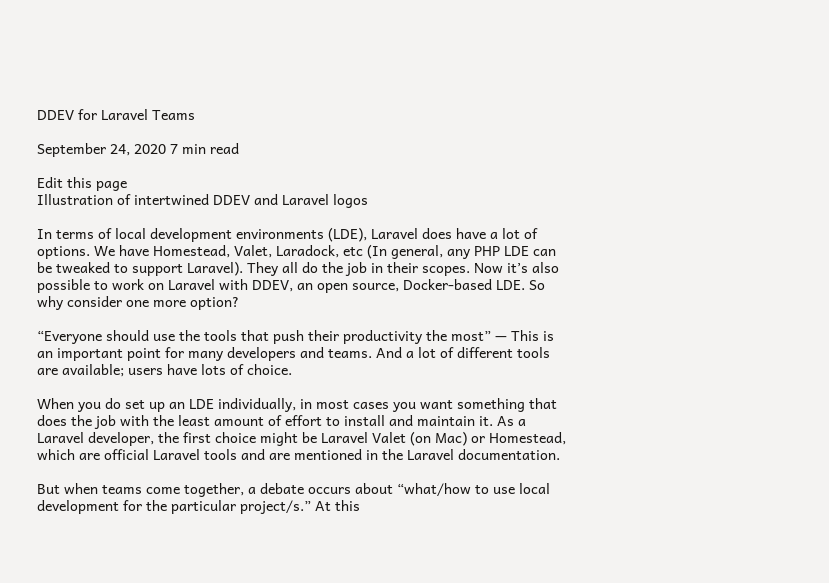DDEV for Laravel Teams

September 24, 2020 7 min read

Edit this page
Illustration of intertwined DDEV and Laravel logos

In terms of local development environments (LDE), Laravel does have a lot of options. We have Homestead, Valet, Laradock, etc (In general, any PHP LDE can be tweaked to support Laravel). They all do the job in their scopes. Now it’s also possible to work on Laravel with DDEV, an open source, Docker-based LDE. So why consider one more option?

“Everyone should use the tools that push their productivity the most” — This is an important point for many developers and teams. And a lot of different tools are available; users have lots of choice.

When you do set up an LDE individually, in most cases you want something that does the job with the least amount of effort to install and maintain it. As a Laravel developer, the first choice might be Laravel Valet (on Mac) or Homestead, which are official Laravel tools and are mentioned in the Laravel documentation.

But when teams come together, a debate occurs about “what/how to use local development for the particular project/s.” At this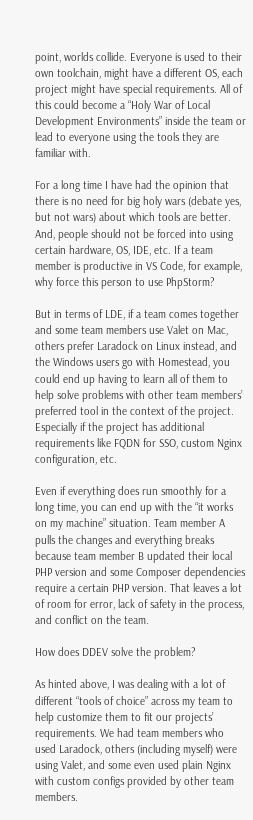point, worlds collide. Everyone is used to their own toolchain, might have a different OS, each project might have special requirements. All of this could become a “Holy War of Local Development Environments” inside the team or lead to everyone using the tools they are familiar with.

For a long time I have had the opinion that there is no need for big holy wars (debate yes, but not wars) about which tools are better. And, people should not be forced into using certain hardware, OS, IDE, etc. If a team member is productive in VS Code, for example, why force this person to use PhpStorm?

But in terms of LDE, if a team comes together and some team members use Valet on Mac, others prefer Laradock on Linux instead, and the Windows users go with Homestead, you could end up having to learn all of them to help solve problems with other team members’ preferred tool in the context of the project. Especially if the project has additional requirements like FQDN for SSO, custom Nginx configuration, etc.

Even if everything does run smoothly for a long time, you can end up with the “it works on my machine” situation. Team member A pulls the changes and everything breaks because team member B updated their local PHP version and some Composer dependencies require a certain PHP version. That leaves a lot of room for error, lack of safety in the process, and conflict on the team.

How does DDEV solve the problem?

As hinted above, I was dealing with a lot of different “tools of choice” across my team to help customize them to fit our projects’ requirements. We had team members who used Laradock, others (including myself) were using Valet, and some even used plain Nginx with custom configs provided by other team members.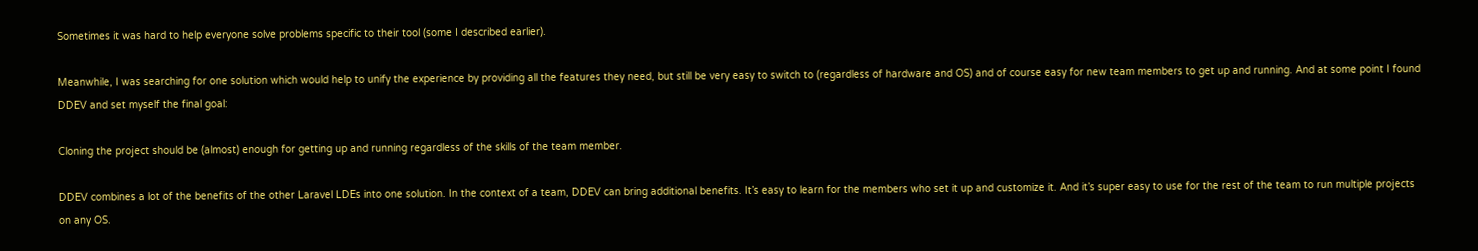Sometimes it was hard to help everyone solve problems specific to their tool (some I described earlier).

Meanwhile, I was searching for one solution which would help to unify the experience by providing all the features they need, but still be very easy to switch to (regardless of hardware and OS) and of course easy for new team members to get up and running. And at some point I found DDEV and set myself the final goal:

Cloning the project should be (almost) enough for getting up and running regardless of the skills of the team member.

DDEV combines a lot of the benefits of the other Laravel LDEs into one solution. In the context of a team, DDEV can bring additional benefits. It’s easy to learn for the members who set it up and customize it. And it’s super easy to use for the rest of the team to run multiple projects on any OS.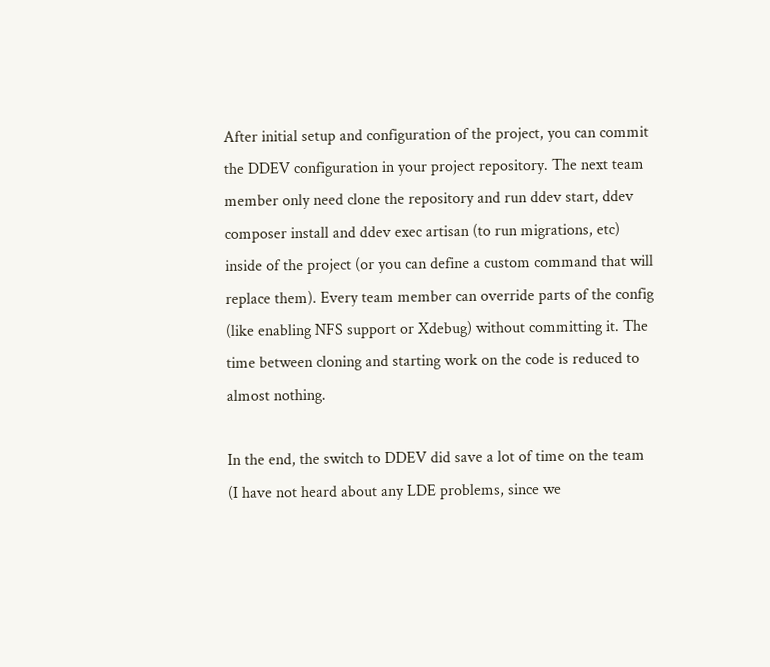After initial setup and configuration of the project, you can commit the DDEV configuration in your project repository. The next team member only need clone the repository and run ddev start, ddev composer install and ddev exec artisan (to run migrations, etc) inside of the project (or you can define a custom command that will replace them). Every team member can override parts of the config (like enabling NFS support or Xdebug) without committing it. The time between cloning and starting work on the code is reduced to almost nothing.

In the end, the switch to DDEV did save a lot of time on the team (I have not heard about any LDE problems, since we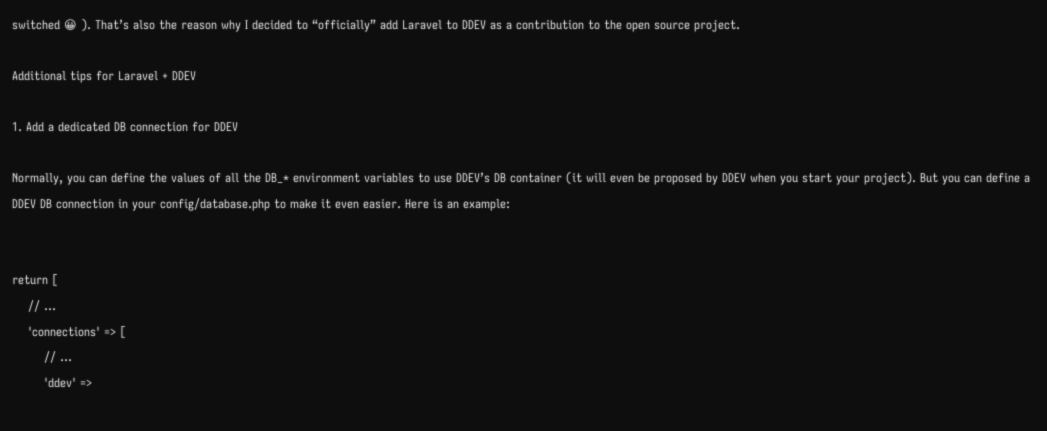switched 😀 ). That’s also the reason why I decided to “officially” add Laravel to DDEV as a contribution to the open source project.

Additional tips for Laravel + DDEV

1. Add a dedicated DB connection for DDEV

Normally, you can define the values of all the DB_* environment variables to use DDEV’s DB container (it will even be proposed by DDEV when you start your project). But you can define a DDEV DB connection in your config/database.php to make it even easier. Here is an example:


return [
    // ...
    'connections' => [
        // ...
        'ddev' =>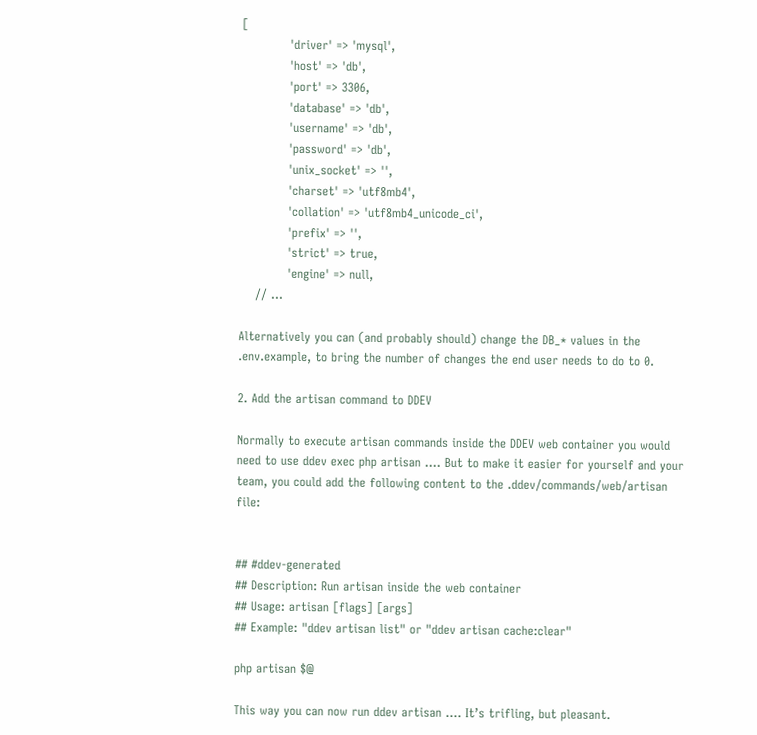[
            'driver' => 'mysql',
            'host' => 'db',
            'port' => 3306,
            'database' => 'db',
            'username' => 'db',
            'password' => 'db',
            'unix_socket' => '',
            'charset' => 'utf8mb4',
            'collation' => 'utf8mb4_unicode_ci',
            'prefix' => '',
            'strict' => true,
            'engine' => null,
    // ...

Alternatively you can (and probably should) change the DB_* values in the .env.example, to bring the number of changes the end user needs to do to 0.

2. Add the artisan command to DDEV

Normally to execute artisan commands inside the DDEV web container you would need to use ddev exec php artisan …. But to make it easier for yourself and your team, you could add the following content to the .ddev/commands/web/artisan file:


## #ddev-generated
## Description: Run artisan inside the web container
## Usage: artisan [flags] [args]
## Example: "ddev artisan list" or "ddev artisan cache:clear"

php artisan $@

This way you can now run ddev artisan …. It’s trifling, but pleasant.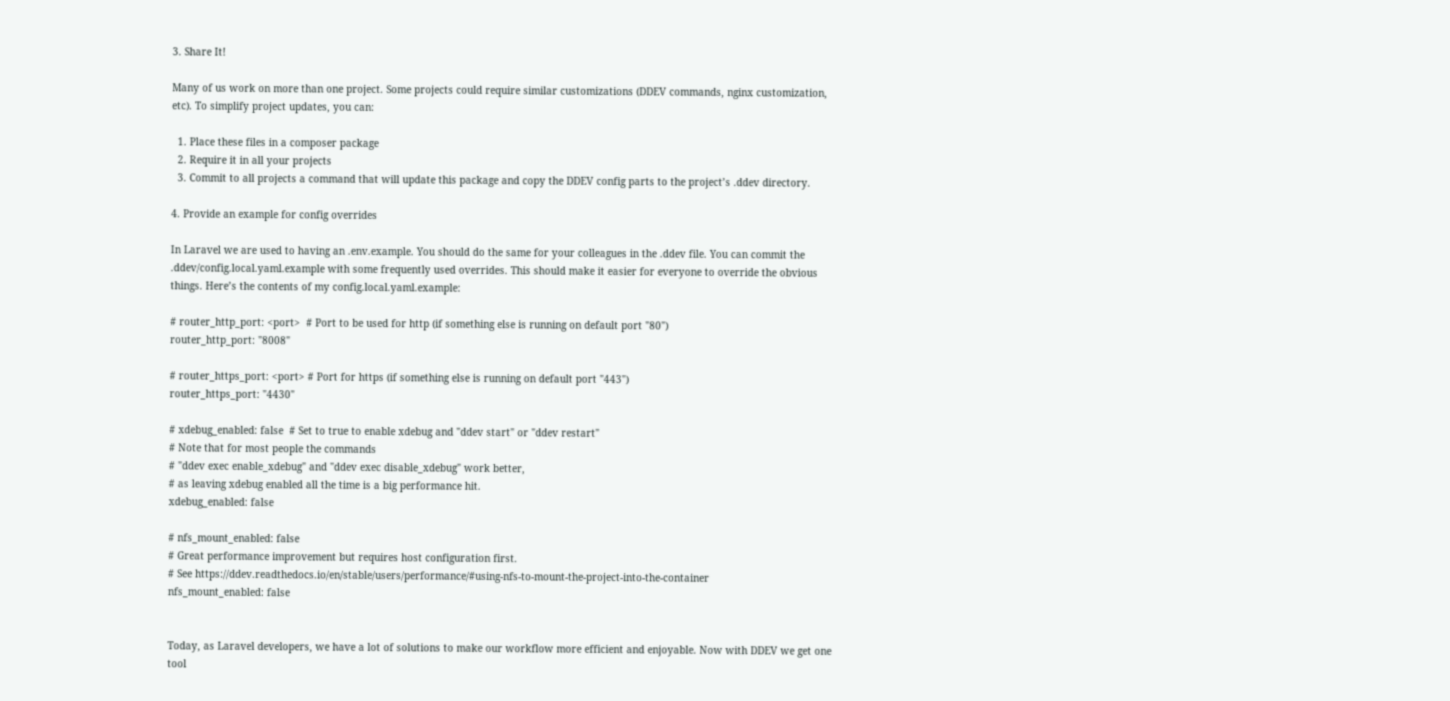3. Share It!

Many of us work on more than one project. Some projects could require similar customizations (DDEV commands, nginx customization, etc). To simplify project updates, you can:

  1. Place these files in a composer package
  2. Require it in all your projects
  3. Commit to all projects a command that will update this package and copy the DDEV config parts to the project’s .ddev directory.

4. Provide an example for config overrides

In Laravel we are used to having an .env.example. You should do the same for your colleagues in the .ddev file. You can commit the .ddev/config.local.yaml.example with some frequently used overrides. This should make it easier for everyone to override the obvious things. Here’s the contents of my config.local.yaml.example:

# router_http_port: <port>  # Port to be used for http (if something else is running on default port "80")
router_http_port: "8008"

# router_https_port: <port> # Port for https (if something else is running on default port "443")
router_https_port: "4430"

# xdebug_enabled: false  # Set to true to enable xdebug and "ddev start" or "ddev restart"
# Note that for most people the commands
# "ddev exec enable_xdebug" and "ddev exec disable_xdebug" work better,
# as leaving xdebug enabled all the time is a big performance hit.
xdebug_enabled: false

# nfs_mount_enabled: false
# Great performance improvement but requires host configuration first.
# See https://ddev.readthedocs.io/en/stable/users/performance/#using-nfs-to-mount-the-project-into-the-container
nfs_mount_enabled: false


Today, as Laravel developers, we have a lot of solutions to make our workflow more efficient and enjoyable. Now with DDEV we get one tool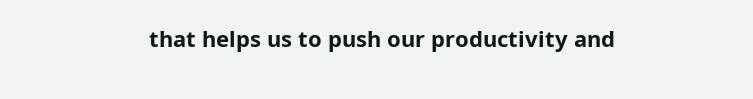that helps us to push our productivity and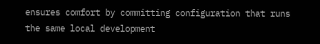ensures comfort by committing configuration that runs the same local development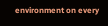environment on every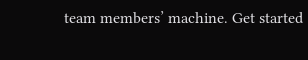team members’ machine. Get started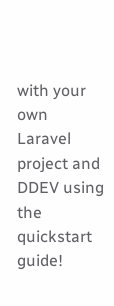with your own Laravel project and DDEV using the quickstart guide!